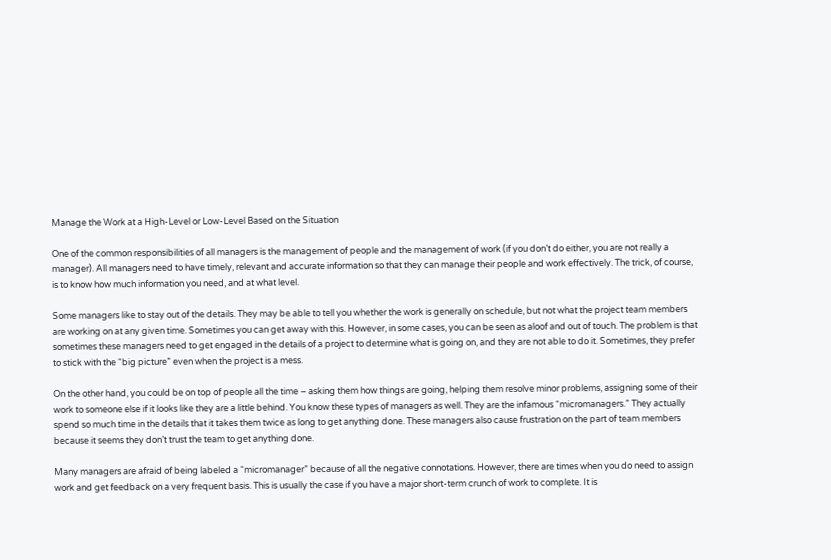Manage the Work at a High-Level or Low-Level Based on the Situation

One of the common responsibilities of all managers is the management of people and the management of work (if you don’t do either, you are not really a manager). All managers need to have timely, relevant and accurate information so that they can manage their people and work effectively. The trick, of course, is to know how much information you need, and at what level.

Some managers like to stay out of the details. They may be able to tell you whether the work is generally on schedule, but not what the project team members are working on at any given time. Sometimes you can get away with this. However, in some cases, you can be seen as aloof and out of touch. The problem is that sometimes these managers need to get engaged in the details of a project to determine what is going on, and they are not able to do it. Sometimes, they prefer to stick with the “big picture” even when the project is a mess.

On the other hand, you could be on top of people all the time – asking them how things are going, helping them resolve minor problems, assigning some of their work to someone else if it looks like they are a little behind. You know these types of managers as well. They are the infamous “micromanagers.” They actually spend so much time in the details that it takes them twice as long to get anything done. These managers also cause frustration on the part of team members because it seems they don’t trust the team to get anything done.

Many managers are afraid of being labeled a “micromanager” because of all the negative connotations. However, there are times when you do need to assign work and get feedback on a very frequent basis. This is usually the case if you have a major short-term crunch of work to complete. It is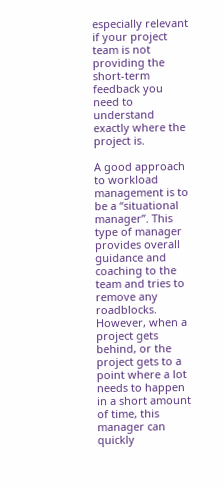especially relevant if your project team is not providing the short-term feedback you need to understand exactly where the project is.

A good approach to workload management is to be a “situational manager”. This type of manager provides overall guidance and coaching to the team and tries to remove any roadblocks. However, when a project gets behind, or the project gets to a point where a lot needs to happen in a short amount of time, this manager can quickly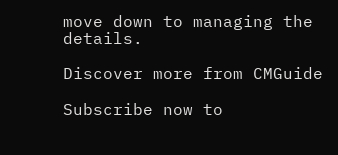move down to managing the details.

Discover more from CMGuide

Subscribe now to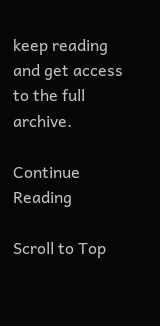keep reading and get access to the full archive.

Continue Reading

Scroll to Top